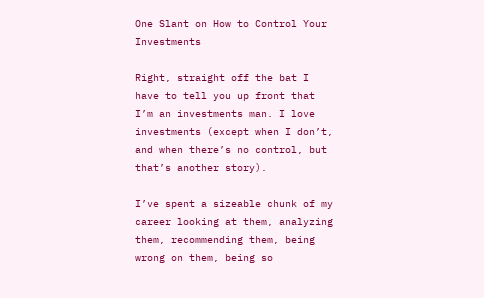One Slant on How to Control Your Investments

Right, straight off the bat I have to tell you up front that I’m an investments man. I love investments (except when I don’t, and when there’s no control, but that’s another story).

I’ve spent a sizeable chunk of my career looking at them, analyzing them, recommending them, being wrong on them, being so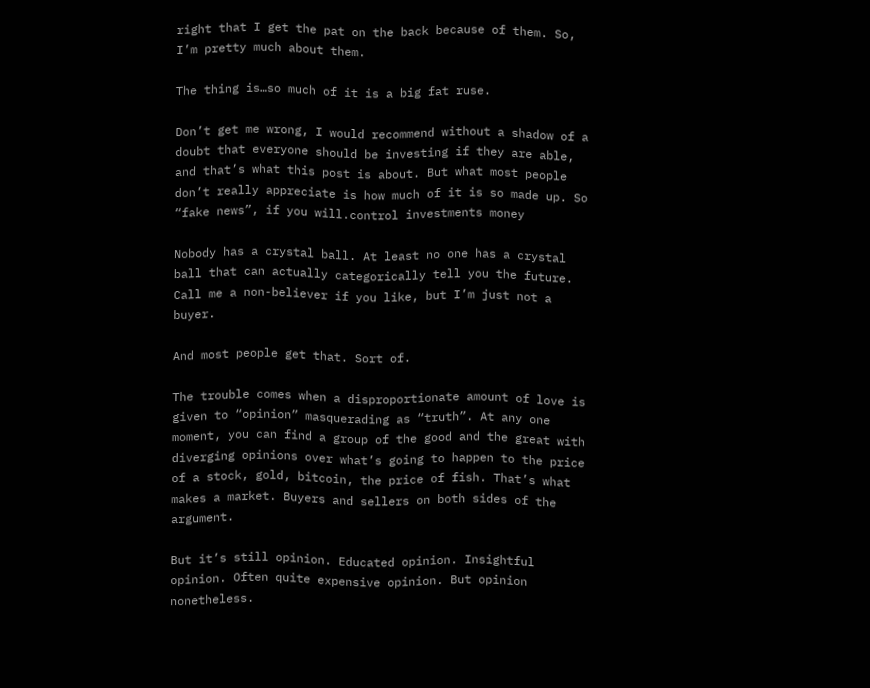right that I get the pat on the back because of them. So, I’m pretty much about them.

The thing is…so much of it is a big fat ruse.

Don’t get me wrong, I would recommend without a shadow of a doubt that everyone should be investing if they are able, and that’s what this post is about. But what most people don’t really appreciate is how much of it is so made up. So “fake news”, if you will.control investments money

Nobody has a crystal ball. At least no one has a crystal ball that can actually categorically tell you the future. Call me a non-believer if you like, but I’m just not a buyer.

And most people get that. Sort of.

The trouble comes when a disproportionate amount of love is given to “opinion” masquerading as “truth”. At any one moment, you can find a group of the good and the great with diverging opinions over what’s going to happen to the price of a stock, gold, bitcoin, the price of fish. That’s what makes a market. Buyers and sellers on both sides of the argument.

But it’s still opinion. Educated opinion. Insightful opinion. Often quite expensive opinion. But opinion nonetheless.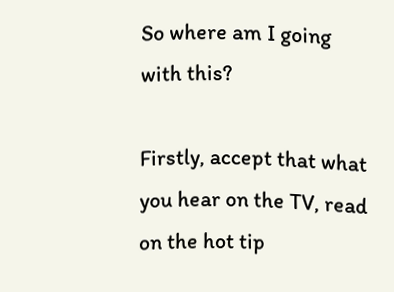So where am I going with this?

Firstly, accept that what you hear on the TV, read on the hot tip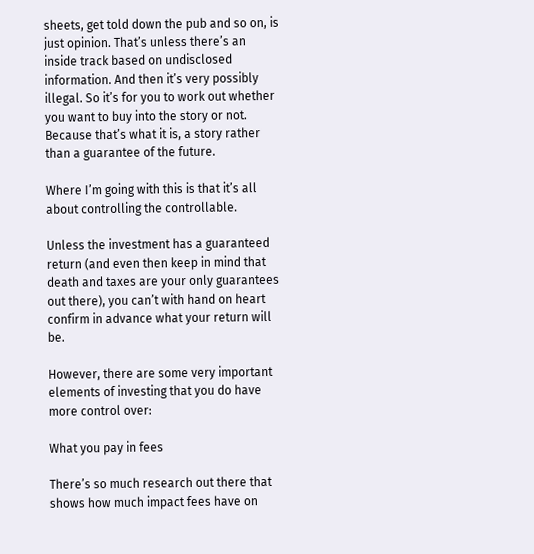sheets, get told down the pub and so on, is just opinion. That’s unless there’s an inside track based on undisclosed information. And then it’s very possibly illegal. So it’s for you to work out whether you want to buy into the story or not. Because that’s what it is, a story rather than a guarantee of the future.

Where I’m going with this is that it’s all about controlling the controllable.

Unless the investment has a guaranteed return (and even then keep in mind that death and taxes are your only guarantees out there), you can’t with hand on heart confirm in advance what your return will be.

However, there are some very important elements of investing that you do have more control over:

What you pay in fees

There’s so much research out there that shows how much impact fees have on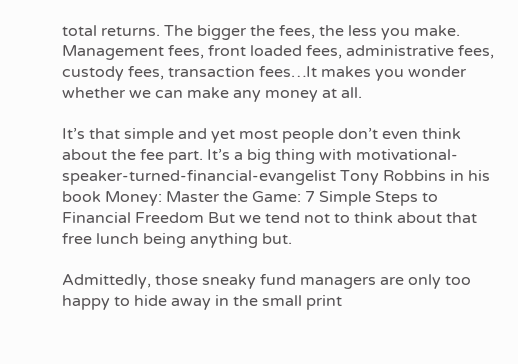total returns. The bigger the fees, the less you make. Management fees, front loaded fees, administrative fees, custody fees, transaction fees…It makes you wonder whether we can make any money at all.

It’s that simple and yet most people don’t even think about the fee part. It’s a big thing with motivational-speaker-turned-financial-evangelist Tony Robbins in his book Money: Master the Game: 7 Simple Steps to Financial Freedom But we tend not to think about that free lunch being anything but.

Admittedly, those sneaky fund managers are only too happy to hide away in the small print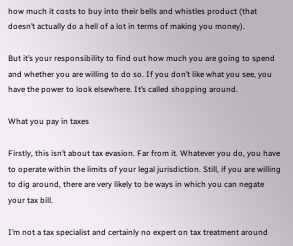how much it costs to buy into their bells and whistles product (that doesn’t actually do a hell of a lot in terms of making you money).

But it’s your responsibility to find out how much you are going to spend and whether you are willing to do so. If you don’t like what you see, you have the power to look elsewhere. It’s called shopping around.

What you pay in taxes

Firstly, this isn’t about tax evasion. Far from it. Whatever you do, you have to operate within the limits of your legal jurisdiction. Still, if you are willing to dig around, there are very likely to be ways in which you can negate your tax bill.

I’m not a tax specialist and certainly no expert on tax treatment around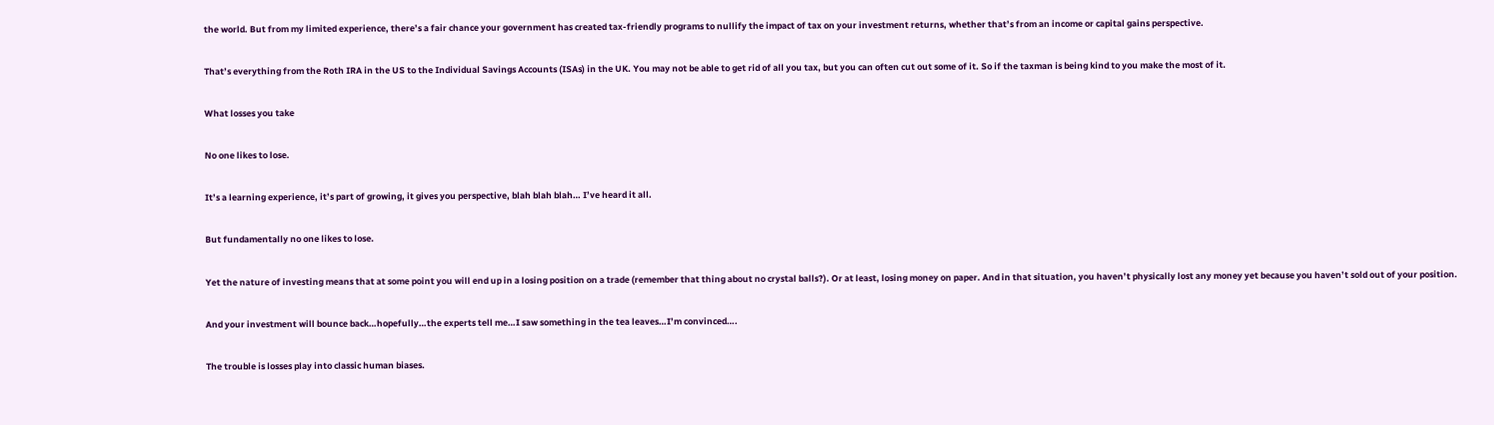the world. But from my limited experience, there’s a fair chance your government has created tax-friendly programs to nullify the impact of tax on your investment returns, whether that’s from an income or capital gains perspective.

That’s everything from the Roth IRA in the US to the Individual Savings Accounts (ISAs) in the UK. You may not be able to get rid of all you tax, but you can often cut out some of it. So if the taxman is being kind to you make the most of it.

What losses you take

No one likes to lose.

It’s a learning experience, it’s part of growing, it gives you perspective, blah blah blah… I’ve heard it all.

But fundamentally no one likes to lose.

Yet the nature of investing means that at some point you will end up in a losing position on a trade (remember that thing about no crystal balls?). Or at least, losing money on paper. And in that situation, you haven’t physically lost any money yet because you haven’t sold out of your position.

And your investment will bounce back…hopefully…the experts tell me…I saw something in the tea leaves…I’m convinced….

The trouble is losses play into classic human biases.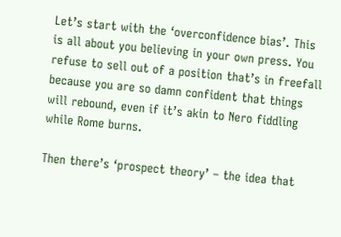Let’s start with the ‘overconfidence bias’. This is all about you believing in your own press. You refuse to sell out of a position that’s in freefall because you are so damn confident that things will rebound, even if it’s akin to Nero fiddling while Rome burns.

Then there’s ‘prospect theory’ – the idea that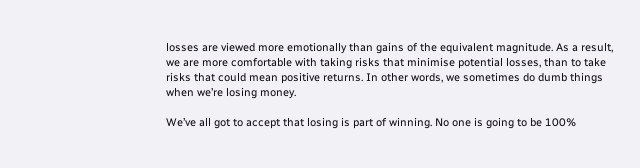losses are viewed more emotionally than gains of the equivalent magnitude. As a result, we are more comfortable with taking risks that minimise potential losses, than to take risks that could mean positive returns. In other words, we sometimes do dumb things when we’re losing money.

We’ve all got to accept that losing is part of winning. No one is going to be 100%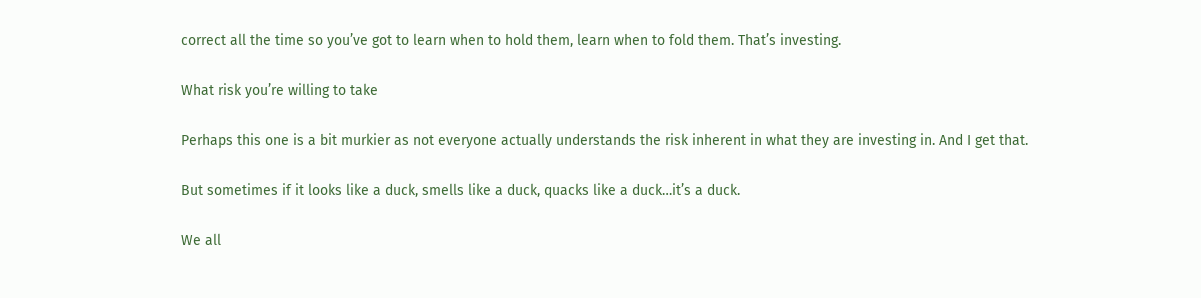correct all the time so you’ve got to learn when to hold them, learn when to fold them. That’s investing.

What risk you’re willing to take

Perhaps this one is a bit murkier as not everyone actually understands the risk inherent in what they are investing in. And I get that.

But sometimes if it looks like a duck, smells like a duck, quacks like a duck…it’s a duck.

We all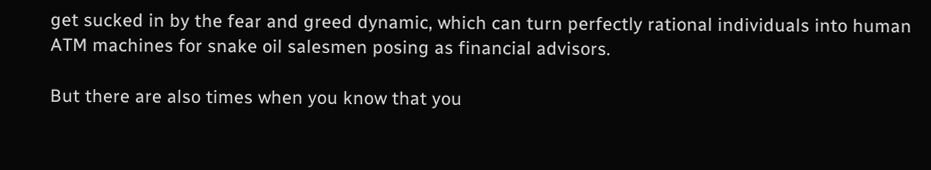get sucked in by the fear and greed dynamic, which can turn perfectly rational individuals into human ATM machines for snake oil salesmen posing as financial advisors.

But there are also times when you know that you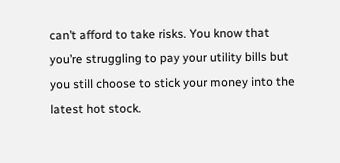can’t afford to take risks. You know that you’re struggling to pay your utility bills but you still choose to stick your money into the latest hot stock.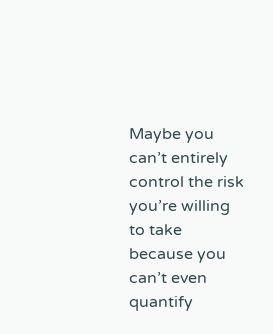Maybe you can’t entirely control the risk you’re willing to take because you can’t even quantify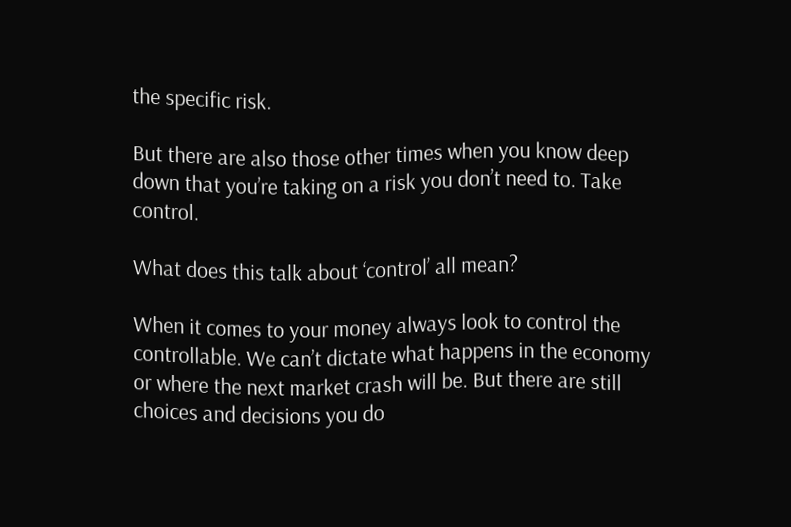the specific risk.

But there are also those other times when you know deep down that you’re taking on a risk you don’t need to. Take control.

What does this talk about ‘control’ all mean?

When it comes to your money always look to control the controllable. We can’t dictate what happens in the economy or where the next market crash will be. But there are still choices and decisions you do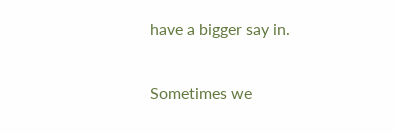have a bigger say in.

Sometimes we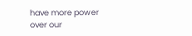have more power over our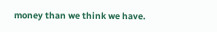money than we think we have.